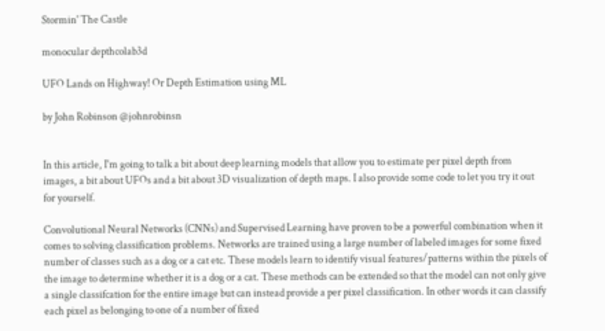Stormin' The Castle

monocular depthcolab3d

UFO Lands on Highway! Or Depth Estimation using ML

by John Robinson @johnrobinsn


In this article, I'm going to talk a bit about deep learning models that allow you to estimate per pixel depth from images, a bit about UFOs and a bit about 3D visualization of depth maps. I also provide some code to let you try it out for yourself.

Convolutional Neural Networks (CNNs) and Supervised Learning have proven to be a powerful combination when it comes to solving classification problems. Networks are trained using a large number of labeled images for some fixed number of classes such as a dog or a cat etc. These models learn to identify visual features/patterns within the pixels of the image to determine whether it is a dog or a cat. These methods can be extended so that the model can not only give a single classifcation for the entire image but can instead provide a per pixel classification. In other words it can classify each pixel as belonging to one of a number of fixed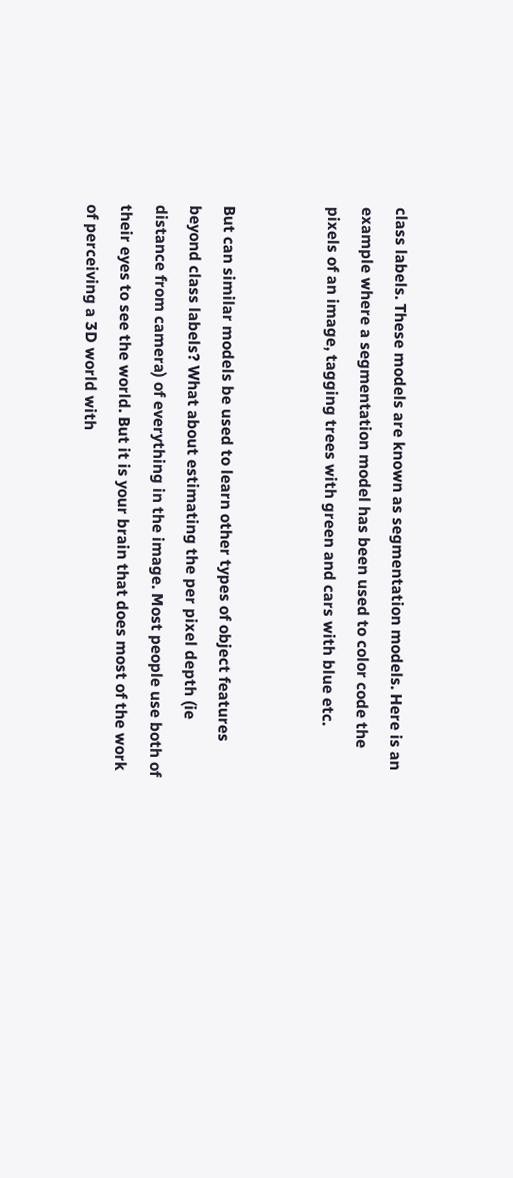class labels. These models are known as segmentation models. Here is an example where a segmentation model has been used to color code the pixels of an image, tagging trees with green and cars with blue etc.


But can similar models be used to learn other types of object features beyond class labels? What about estimating the per pixel depth (ie distance from camera) of everything in the image. Most people use both of their eyes to see the world. But it is your brain that does most of the work of perceiving a 3D world with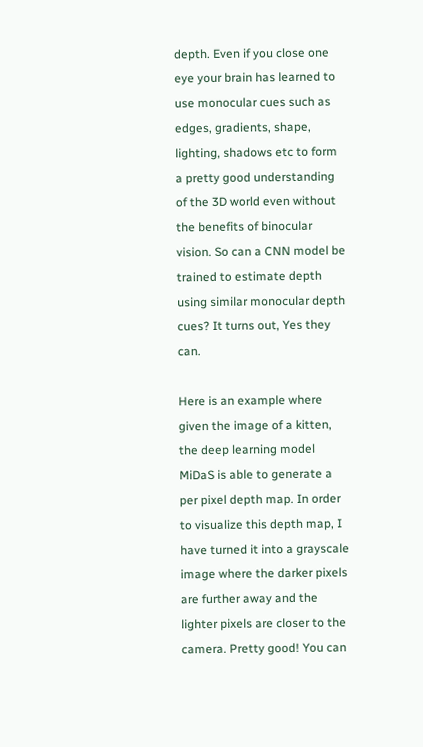depth. Even if you close one eye your brain has learned to use monocular cues such as edges, gradients, shape, lighting, shadows etc to form a pretty good understanding of the 3D world even without the benefits of binocular vision. So can a CNN model be trained to estimate depth using similar monocular depth cues? It turns out, Yes they can.

Here is an example where given the image of a kitten, the deep learning model MiDaS is able to generate a per pixel depth map. In order to visualize this depth map, I have turned it into a grayscale image where the darker pixels are further away and the lighter pixels are closer to the camera. Pretty good! You can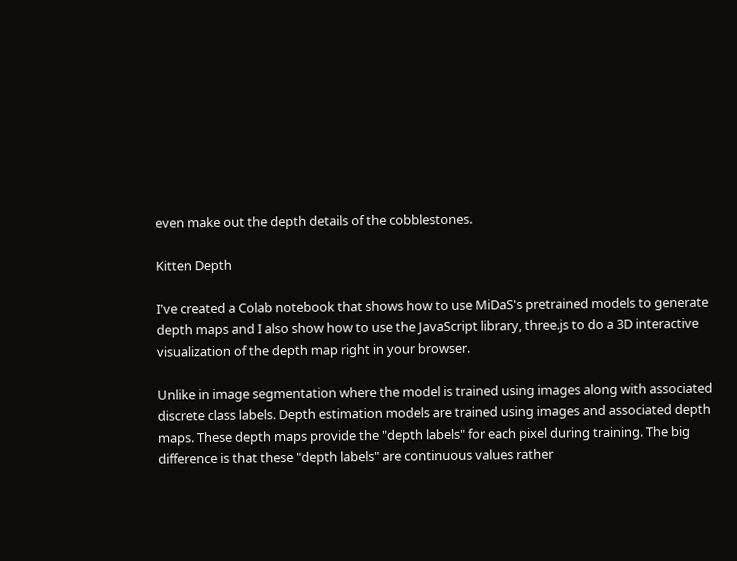even make out the depth details of the cobblestones.

Kitten Depth

I've created a Colab notebook that shows how to use MiDaS's pretrained models to generate depth maps and I also show how to use the JavaScript library, three.js to do a 3D interactive visualization of the depth map right in your browser.

Unlike in image segmentation where the model is trained using images along with associated discrete class labels. Depth estimation models are trained using images and associated depth maps. These depth maps provide the "depth labels" for each pixel during training. The big difference is that these "depth labels" are continuous values rather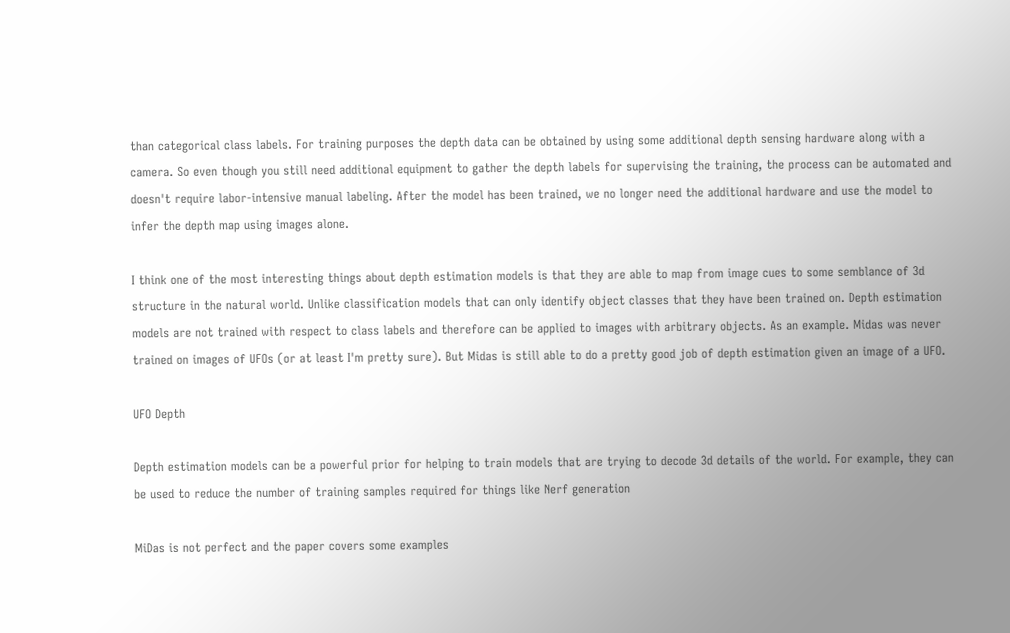than categorical class labels. For training purposes the depth data can be obtained by using some additional depth sensing hardware along with a camera. So even though you still need additional equipment to gather the depth labels for supervising the training, the process can be automated and doesn't require labor-intensive manual labeling. After the model has been trained, we no longer need the additional hardware and use the model to infer the depth map using images alone.

I think one of the most interesting things about depth estimation models is that they are able to map from image cues to some semblance of 3d structure in the natural world. Unlike classification models that can only identify object classes that they have been trained on. Depth estimation models are not trained with respect to class labels and therefore can be applied to images with arbitrary objects. As an example. Midas was never trained on images of UFOs (or at least I'm pretty sure). But Midas is still able to do a pretty good job of depth estimation given an image of a UFO.

UFO Depth

Depth estimation models can be a powerful prior for helping to train models that are trying to decode 3d details of the world. For example, they can be used to reduce the number of training samples required for things like Nerf generation

MiDas is not perfect and the paper covers some examples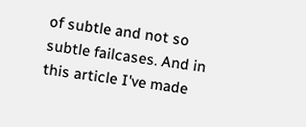of subtle and not so subtle failcases. And in this article I've made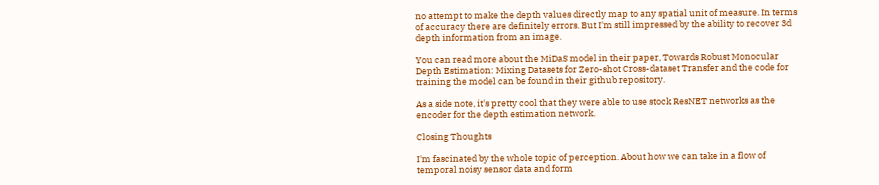no attempt to make the depth values directly map to any spatial unit of measure. In terms of accuracy there are definitely errors. But I'm still impressed by the ability to recover 3d depth information from an image.

You can read more about the MiDaS model in their paper, Towards Robust Monocular Depth Estimation: Mixing Datasets for Zero-shot Cross-dataset Transfer and the code for training the model can be found in their github repository.

As a side note, it's pretty cool that they were able to use stock ResNET networks as the encoder for the depth estimation network.

Closing Thoughts

I'm fascinated by the whole topic of perception. About how we can take in a flow of temporal noisy sensor data and form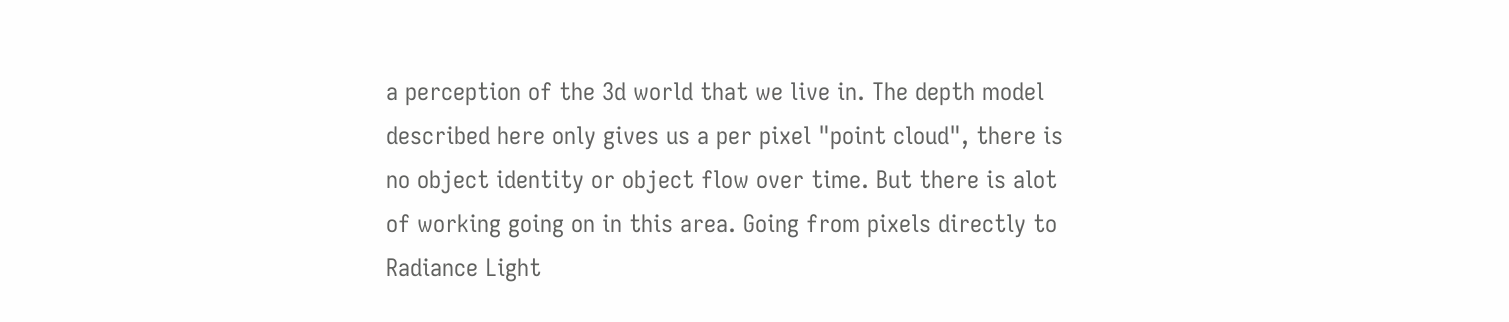a perception of the 3d world that we live in. The depth model described here only gives us a per pixel "point cloud", there is no object identity or object flow over time. But there is alot of working going on in this area. Going from pixels directly to Radiance Light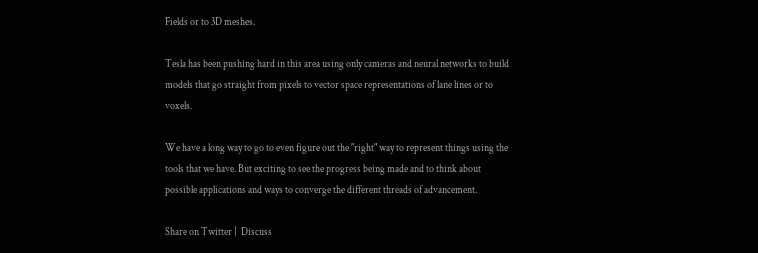Fields or to 3D meshes.

Tesla has been pushing hard in this area using only cameras and neural networks to build models that go straight from pixels to vector space representations of lane lines or to voxels.

We have a long way to go to even figure out the "right" way to represent things using the tools that we have. But exciting to see the progress being made and to think about possible applications and ways to converge the different threads of advancement.

Share on Twitter |  Discuss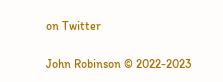on Twitter

John Robinson © 2022-2023